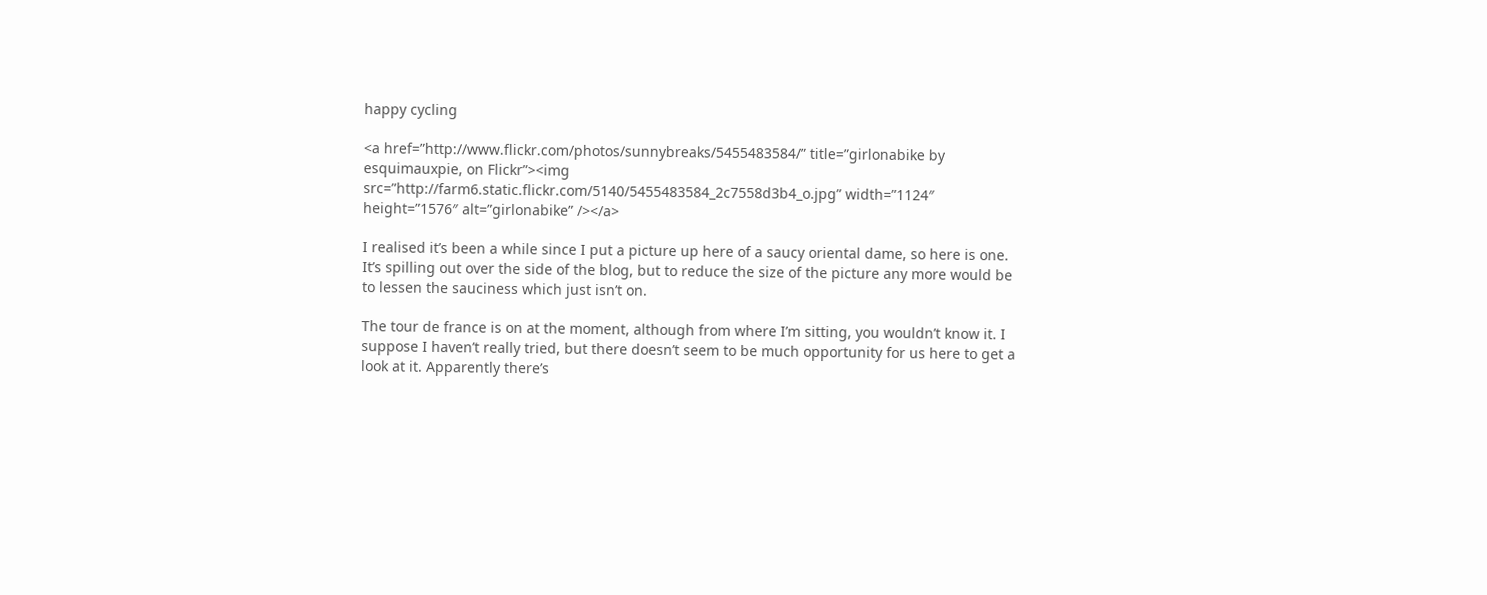happy cycling

<a href=”http://www.flickr.com/photos/sunnybreaks/5455483584/” title=”girlonabike by esquimauxpie, on Flickr”><img src=”http://farm6.static.flickr.com/5140/5455483584_2c7558d3b4_o.jpg” width=”1124″ height=”1576″ alt=”girlonabike” /></a>

I realised it’s been a while since I put a picture up here of a saucy oriental dame, so here is one. It’s spilling out over the side of the blog, but to reduce the size of the picture any more would be to lessen the sauciness which just isn’t on.

The tour de france is on at the moment, although from where I’m sitting, you wouldn’t know it. I suppose I haven’t really tried, but there doesn’t seem to be much opportunity for us here to get a look at it. Apparently there’s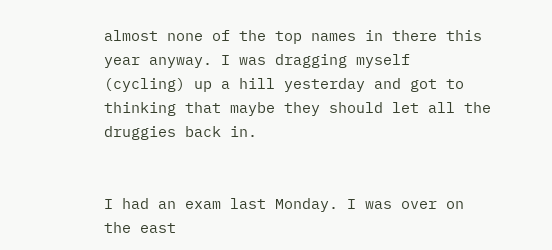almost none of the top names in there this year anyway. I was dragging myself (cycling) up a hill yesterday and got to thinking that maybe they should let all the druggies back in.


I had an exam last Monday. I was over on the east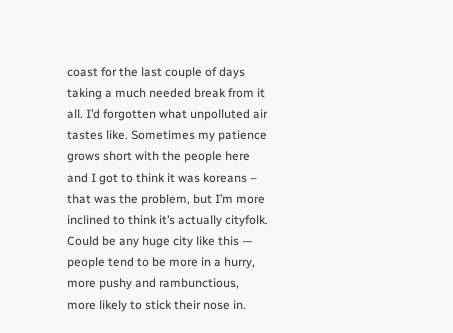coast for the last couple of days taking a much needed break from it all. I’d forgotten what unpolluted air tastes like. Sometimes my patience grows short with the people here and I got to think it was koreans – that was the problem, but I’m more inclined to think it’s actually cityfolk. Could be any huge city like this — people tend to be more in a hurry, more pushy and rambunctious, more likely to stick their nose in.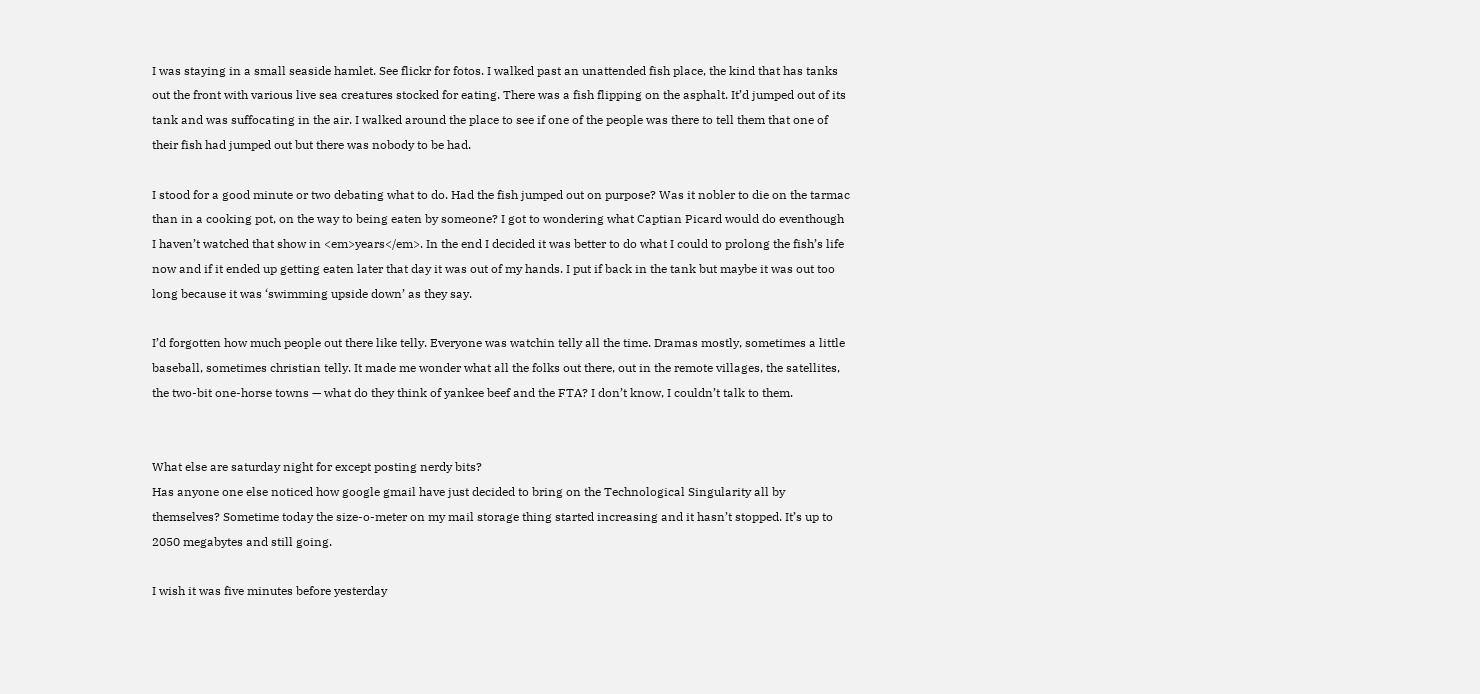I was staying in a small seaside hamlet. See flickr for fotos. I walked past an unattended fish place, the kind that has tanks out the front with various live sea creatures stocked for eating. There was a fish flipping on the asphalt. It’d jumped out of its tank and was suffocating in the air. I walked around the place to see if one of the people was there to tell them that one of their fish had jumped out but there was nobody to be had.

I stood for a good minute or two debating what to do. Had the fish jumped out on purpose? Was it nobler to die on the tarmac than in a cooking pot, on the way to being eaten by someone? I got to wondering what Captian Picard would do eventhough I haven’t watched that show in <em>years</em>. In the end I decided it was better to do what I could to prolong the fish’s life now and if it ended up getting eaten later that day it was out of my hands. I put if back in the tank but maybe it was out too long because it was ‘swimming upside down’ as they say.

I’d forgotten how much people out there like telly. Everyone was watchin telly all the time. Dramas mostly, sometimes a little baseball, sometimes christian telly. It made me wonder what all the folks out there, out in the remote villages, the satellites, the two-bit one-horse towns — what do they think of yankee beef and the FTA? I don’t know, I couldn’t talk to them.


What else are saturday night for except posting nerdy bits?
Has anyone one else noticed how google gmail have just decided to bring on the Technological Singularity all by themselves? Sometime today the size-o-meter on my mail storage thing started increasing and it hasn’t stopped. It’s up to 2050 megabytes and still going.

I wish it was five minutes before yesterday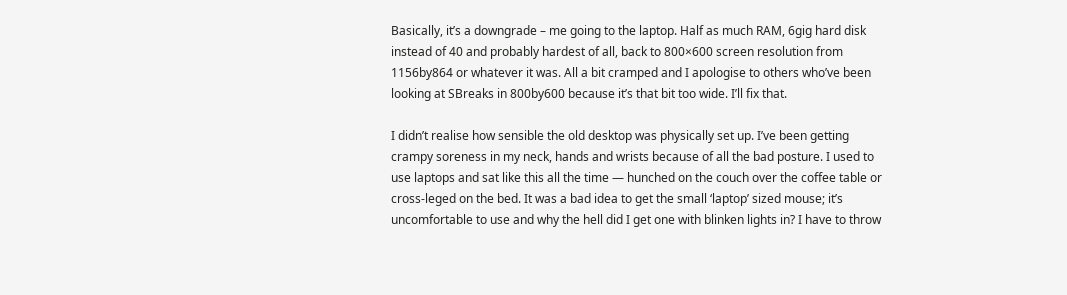Basically, it’s a downgrade – me going to the laptop. Half as much RAM, 6gig hard disk instead of 40 and probably hardest of all, back to 800×600 screen resolution from 1156by864 or whatever it was. All a bit cramped and I apologise to others who’ve been looking at SBreaks in 800by600 because it’s that bit too wide. I’ll fix that.

I didn’t realise how sensible the old desktop was physically set up. I’ve been getting crampy soreness in my neck, hands and wrists because of all the bad posture. I used to use laptops and sat like this all the time — hunched on the couch over the coffee table or cross-leged on the bed. It was a bad idea to get the small ‘laptop’ sized mouse; it’s uncomfortable to use and why the hell did I get one with blinken lights in? I have to throw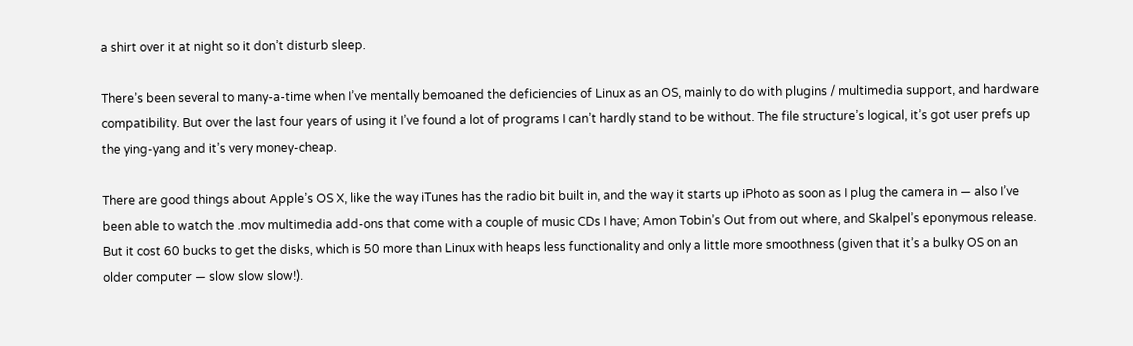a shirt over it at night so it don’t disturb sleep.

There’s been several to many-a-time when I’ve mentally bemoaned the deficiencies of Linux as an OS, mainly to do with plugins / multimedia support, and hardware compatibility. But over the last four years of using it I’ve found a lot of programs I can’t hardly stand to be without. The file structure’s logical, it’s got user prefs up the ying-yang and it’s very money-cheap.

There are good things about Apple’s OS X, like the way iTunes has the radio bit built in, and the way it starts up iPhoto as soon as I plug the camera in — also I’ve been able to watch the .mov multimedia add-ons that come with a couple of music CDs I have; Amon Tobin’s Out from out where, and Skalpel’s eponymous release.
But it cost 60 bucks to get the disks, which is 50 more than Linux with heaps less functionality and only a little more smoothness (given that it’s a bulky OS on an older computer — slow slow slow!).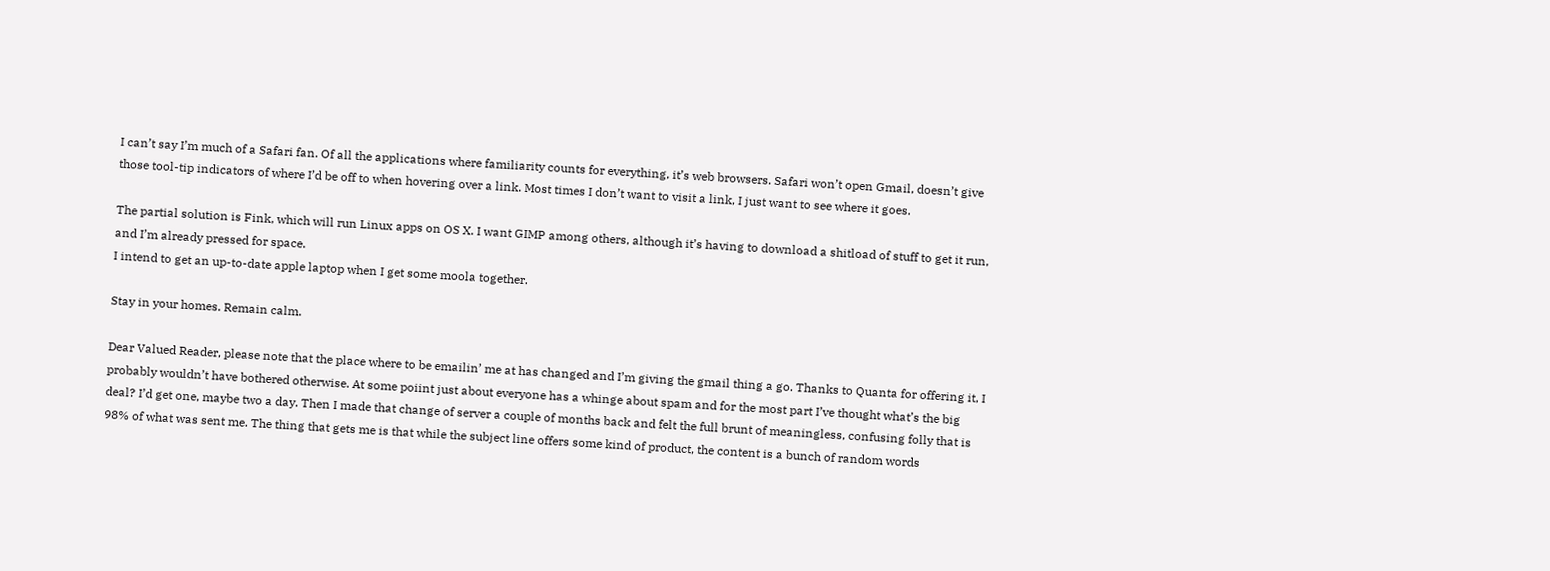I can’t say I’m much of a Safari fan. Of all the applications where familiarity counts for everything, it’s web browsers. Safari won’t open Gmail, doesn’t give those tool-tip indicators of where I’d be off to when hovering over a link. Most times I don’t want to visit a link, I just want to see where it goes.

The partial solution is Fink, which will run Linux apps on OS X. I want GIMP among others, although it’s having to download a shitload of stuff to get it run, and I’m already pressed for space.
I intend to get an up-to-date apple laptop when I get some moola together.

Stay in your homes. Remain calm.

Dear Valued Reader, please note that the place where to be emailin’ me at has changed and I’m giving the gmail thing a go. Thanks to Quanta for offering it, I probably wouldn’t have bothered otherwise. At some poiint just about everyone has a whinge about spam and for the most part I’ve thought what’s the big deal? I’d get one, maybe two a day. Then I made that change of server a couple of months back and felt the full brunt of meaningless, confusing folly that is 98% of what was sent me. The thing that gets me is that while the subject line offers some kind of product, the content is a bunch of random words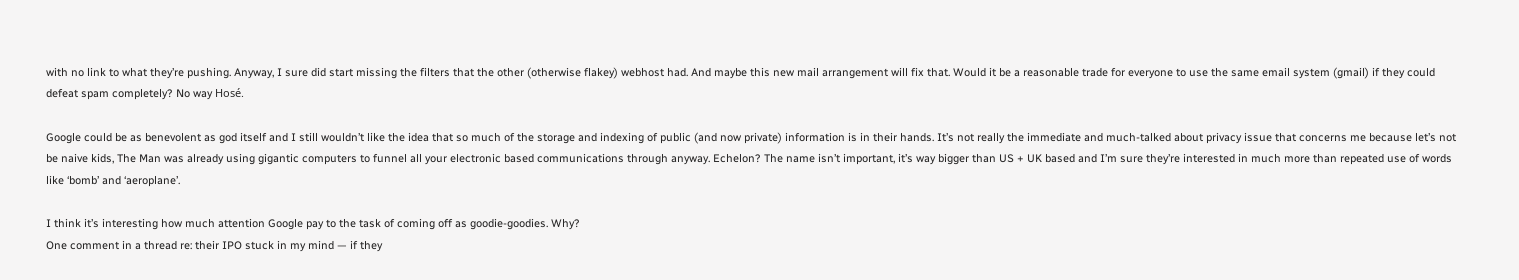with no link to what they’re pushing. Anyway, I sure did start missing the filters that the other (otherwise flakey) webhost had. And maybe this new mail arrangement will fix that. Would it be a reasonable trade for everyone to use the same email system (gmail) if they could defeat spam completely? No way Hosé.

Google could be as benevolent as god itself and I still wouldn’t like the idea that so much of the storage and indexing of public (and now private) information is in their hands. It’s not really the immediate and much-talked about privacy issue that concerns me because let’s not be naive kids, The Man was already using gigantic computers to funnel all your electronic based communications through anyway. Echelon? The name isn’t important, it’s way bigger than US + UK based and I’m sure they’re interested in much more than repeated use of words like ‘bomb’ and ‘aeroplane’.

I think it’s interesting how much attention Google pay to the task of coming off as goodie-goodies. Why?
One comment in a thread re: their IPO stuck in my mind — if they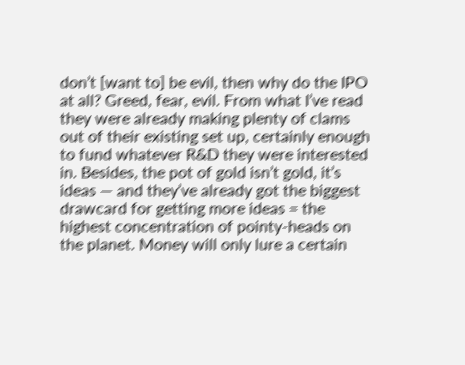don’t [want to] be evil, then why do the IPO at all? Greed, fear, evil. From what I’ve read they were already making plenty of clams out of their existing set up, certainly enough to fund whatever R&D they were interested in. Besides, the pot of gold isn’t gold, it’s ideas — and they’ve already got the biggest drawcard for getting more ideas = the highest concentration of pointy-heads on the planet. Money will only lure a certain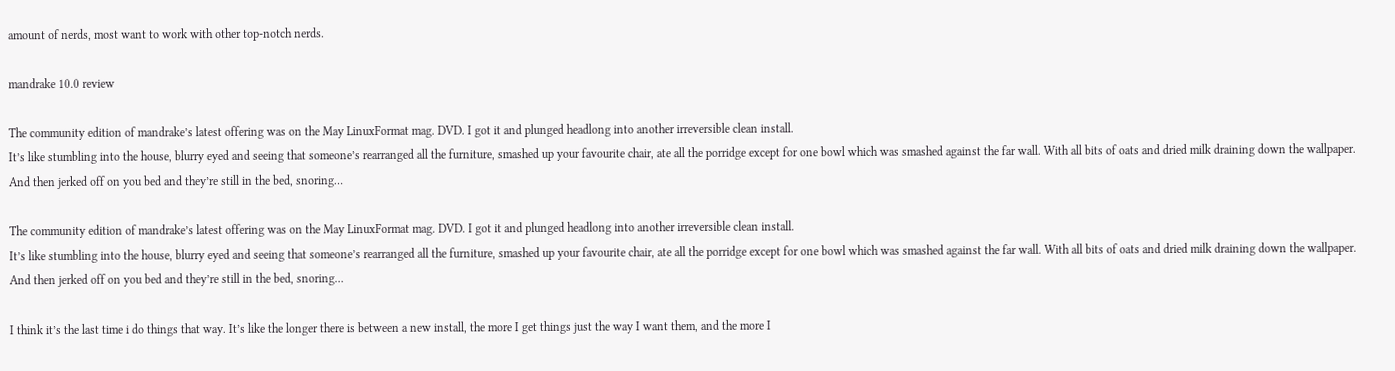amount of nerds, most want to work with other top-notch nerds.

mandrake 10.0 review

The community edition of mandrake’s latest offering was on the May LinuxFormat mag. DVD. I got it and plunged headlong into another irreversible clean install.
It’s like stumbling into the house, blurry eyed and seeing that someone’s rearranged all the furniture, smashed up your favourite chair, ate all the porridge except for one bowl which was smashed against the far wall. With all bits of oats and dried milk draining down the wallpaper.
And then jerked off on you bed and they’re still in the bed, snoring…

The community edition of mandrake’s latest offering was on the May LinuxFormat mag. DVD. I got it and plunged headlong into another irreversible clean install.
It’s like stumbling into the house, blurry eyed and seeing that someone’s rearranged all the furniture, smashed up your favourite chair, ate all the porridge except for one bowl which was smashed against the far wall. With all bits of oats and dried milk draining down the wallpaper.
And then jerked off on you bed and they’re still in the bed, snoring…

I think it’s the last time i do things that way. It’s like the longer there is between a new install, the more I get things just the way I want them, and the more I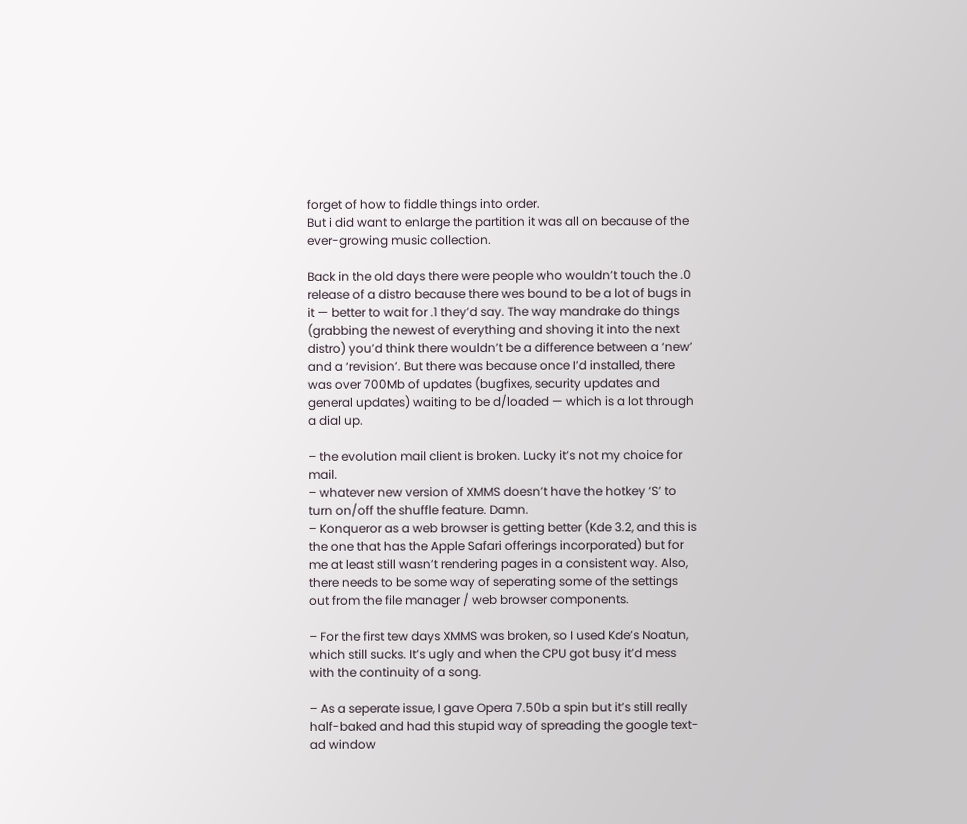forget of how to fiddle things into order.
But i did want to enlarge the partition it was all on because of the ever-growing music collection.

Back in the old days there were people who wouldn’t touch the .0 release of a distro because there wes bound to be a lot of bugs in it — better to wait for .1 they’d say. The way mandrake do things (grabbing the newest of everything and shoving it into the next distro) you’d think there wouldn’t be a difference between a ‘new’ and a ‘revision’. But there was because once I’d installed, there was over 700Mb of updates (bugfixes, security updates and general updates) waiting to be d/loaded — which is a lot through a dial up.

– the evolution mail client is broken. Lucky it’s not my choice for mail.
– whatever new version of XMMS doesn’t have the hotkey ‘S’ to turn on/off the shuffle feature. Damn.
– Konqueror as a web browser is getting better (Kde 3.2, and this is the one that has the Apple Safari offerings incorporated) but for me at least still wasn’t rendering pages in a consistent way. Also, there needs to be some way of seperating some of the settings out from the file manager / web browser components.

– For the first tew days XMMS was broken, so I used Kde’s Noatun, which still sucks. It’s ugly and when the CPU got busy it’d mess with the continuity of a song.

– As a seperate issue, I gave Opera 7.50b a spin but it’s still really half-baked and had this stupid way of spreading the google text-ad window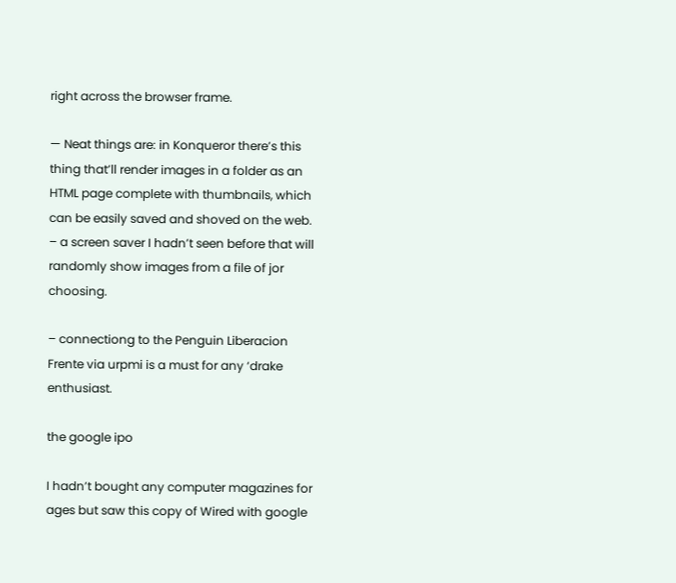right across the browser frame.

— Neat things are: in Konqueror there’s this thing that’ll render images in a folder as an HTML page complete with thumbnails, which can be easily saved and shoved on the web.
– a screen saver I hadn’t seen before that will randomly show images from a file of jor choosing.

– connectiong to the Penguin Liberacion Frente via urpmi is a must for any ‘drake enthusiast.

the google ipo

I hadn’t bought any computer magazines for ages but saw this copy of Wired with google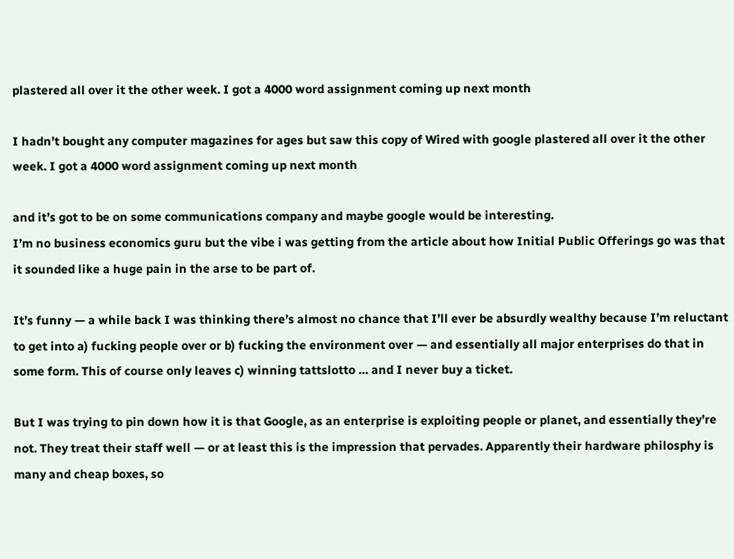plastered all over it the other week. I got a 4000 word assignment coming up next month

I hadn’t bought any computer magazines for ages but saw this copy of Wired with google plastered all over it the other week. I got a 4000 word assignment coming up next month

and it’s got to be on some communications company and maybe google would be interesting.
I’m no business economics guru but the vibe i was getting from the article about how Initial Public Offerings go was that it sounded like a huge pain in the arse to be part of.

It’s funny — a while back I was thinking there’s almost no chance that I’ll ever be absurdly wealthy because I’m reluctant to get into a) fucking people over or b) fucking the environment over — and essentially all major enterprises do that in some form. This of course only leaves c) winning tattslotto … and I never buy a ticket.

But I was trying to pin down how it is that Google, as an enterprise is exploiting people or planet, and essentially they’re not. They treat their staff well — or at least this is the impression that pervades. Apparently their hardware philosphy is many and cheap boxes, so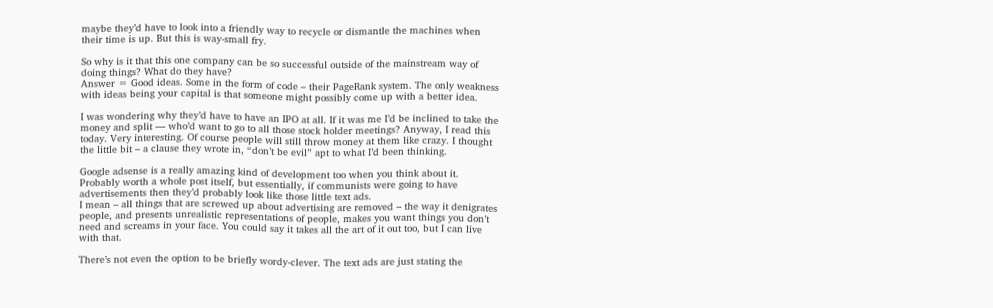maybe they’d have to look into a friendly way to recycle or dismantle the machines when their time is up. But this is way-small fry.

So why is it that this one company can be so successful outside of the mainstream way of doing things? What do they have?
Answer = Good ideas. Some in the form of code – their PageRank system. The only weakness with ideas being your capital is that someone might possibly come up with a better idea.

I was wondering why they’d have to have an IPO at all. If it was me I’d be inclined to take the money and split — who’d want to go to all those stock holder meetings? Anyway, I read this today. Very interesting. Of course people will still throw money at them like crazy. I thought the little bit – a clause they wrote in, “don’t be evil” apt to what I’d been thinking.

Google adsense is a really amazing kind of development too when you think about it. Probably worth a whole post itself, but essentially, if communists were going to have advertisements then they’d probably look like those little text ads.
I mean – all things that are screwed up about advertising are removed – the way it denigrates people, and presents unrealistic representations of people, makes you want things you don’t need and screams in your face. You could say it takes all the art of it out too, but I can live with that.

There’s not even the option to be briefly wordy-clever. The text ads are just stating the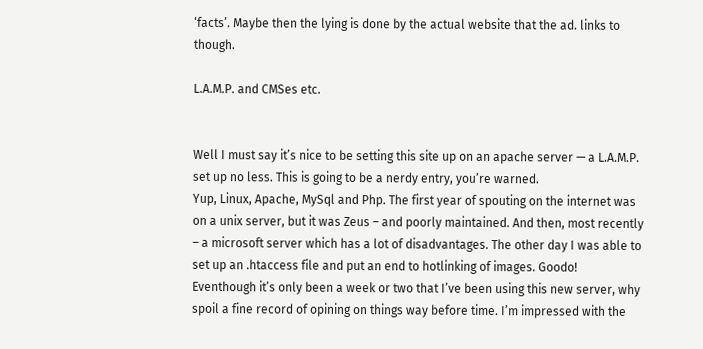‘facts’. Maybe then the lying is done by the actual website that the ad. links to though.

L.A.M.P. and CMSes etc.


Well I must say it’s nice to be setting this site up on an apache server — a L.A.M.P. set up no less. This is going to be a nerdy entry, you’re warned.
Yup, Linux, Apache, MySql and Php. The first year of spouting on the internet was on a unix server, but it was Zeus – and poorly maintained. And then, most recently – a microsoft server which has a lot of disadvantages. The other day I was able to set up an .htaccess file and put an end to hotlinking of images. Goodo!
Eventhough it’s only been a week or two that I’ve been using this new server, why spoil a fine record of opining on things way before time. I’m impressed with the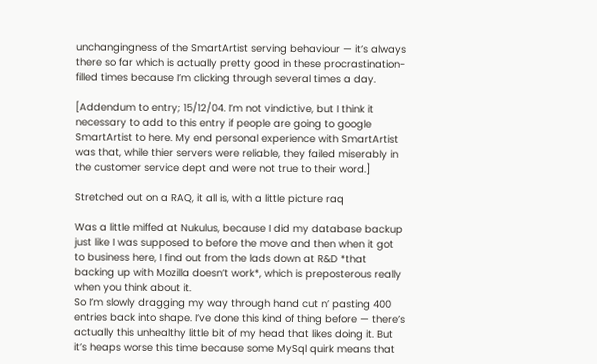unchangingness of the SmartArtist serving behaviour — it’s always there so far which is actually pretty good in these procrastination-filled times because I’m clicking through several times a day.

[Addendum to entry; 15/12/04. I’m not vindictive, but I think it necessary to add to this entry if people are going to google SmartArtist to here. My end personal experience with SmartArtist was that, while thier servers were reliable, they failed miserably in the customer service dept and were not true to their word.]

Stretched out on a RAQ, it all is, with a little picture raq

Was a little miffed at Nukulus, because I did my database backup just like I was supposed to before the move and then when it got to business here, I find out from the lads down at R&D *that backing up with Mozilla doesn’t work*, which is preposterous really when you think about it.
So I’m slowly dragging my way through hand cut n’ pasting 400 entries back into shape. I’ve done this kind of thing before — there’s actually this unhealthy little bit of my head that likes doing it. But it’s heaps worse this time because some MySql quirk means that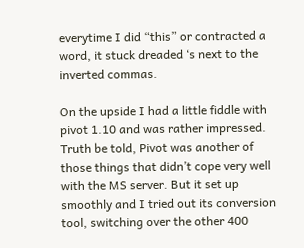everytime I did “this” or contracted a word, it stuck dreaded ‘s next to the inverted commas.

On the upside I had a little fiddle with pivot 1.10 and was rather impressed. Truth be told, Pivot was another of those things that didn’t cope very well with the MS server. But it set up smoothly and I tried out its conversion tool, switching over the other 400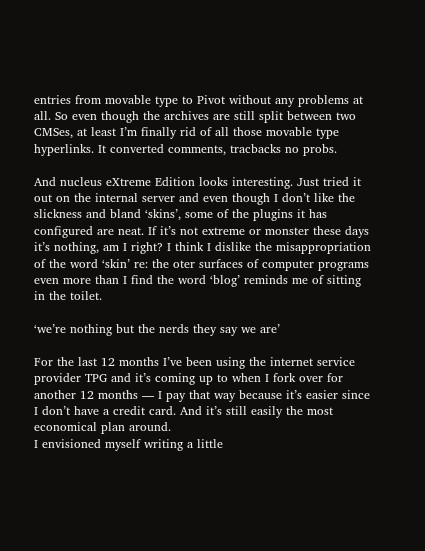entries from movable type to Pivot without any problems at all. So even though the archives are still split between two CMSes, at least I’m finally rid of all those movable type hyperlinks. It converted comments, tracbacks no probs.

And nucleus eXtreme Edition looks interesting. Just tried it out on the internal server and even though I don’t like the slickness and bland ‘skins’, some of the plugins it has configured are neat. If it’s not extreme or monster these days it’s nothing, am I right? I think I dislike the misappropriation of the word ‘skin’ re: the oter surfaces of computer programs even more than I find the word ‘blog’ reminds me of sitting in the toilet.

‘we’re nothing but the nerds they say we are’

For the last 12 months I’ve been using the internet service provider TPG and it’s coming up to when I fork over for another 12 months — I pay that way because it’s easier since I don’t have a credit card. And it’s still easily the most economical plan around.
I envisioned myself writing a little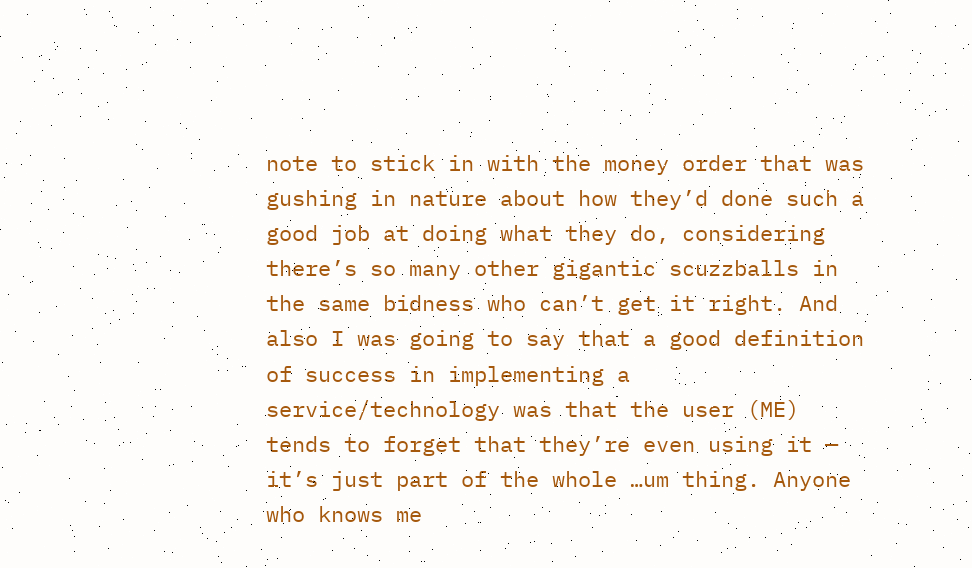note to stick in with the money order that was gushing in nature about how they’d done such a good job at doing what they do, considering there’s so many other gigantic scuzzballs in the same bidness who can’t get it right. And also I was going to say that a good definition of success in implementing a service/technology was that the user (ME) tends to forget that they’re even using it — it’s just part of the whole …um thing. Anyone who knows me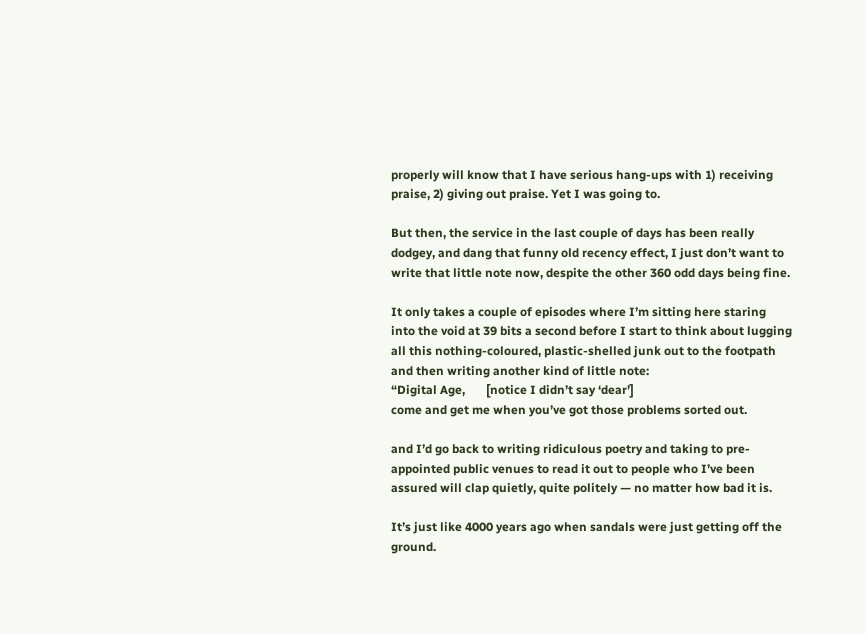properly will know that I have serious hang-ups with 1) receiving praise, 2) giving out praise. Yet I was going to.

But then, the service in the last couple of days has been really dodgey, and dang that funny old recency effect, I just don’t want to write that little note now, despite the other 360 odd days being fine.

It only takes a couple of episodes where I’m sitting here staring into the void at 39 bits a second before I start to think about lugging all this nothing-coloured, plastic-shelled junk out to the footpath and then writing another kind of little note:
“Digital Age,       [notice I didn’t say ‘dear’]
come and get me when you’ve got those problems sorted out.

and I’d go back to writing ridiculous poetry and taking to pre-appointed public venues to read it out to people who I’ve been assured will clap quietly, quite politely — no matter how bad it is.

It’s just like 4000 years ago when sandals were just getting off the ground.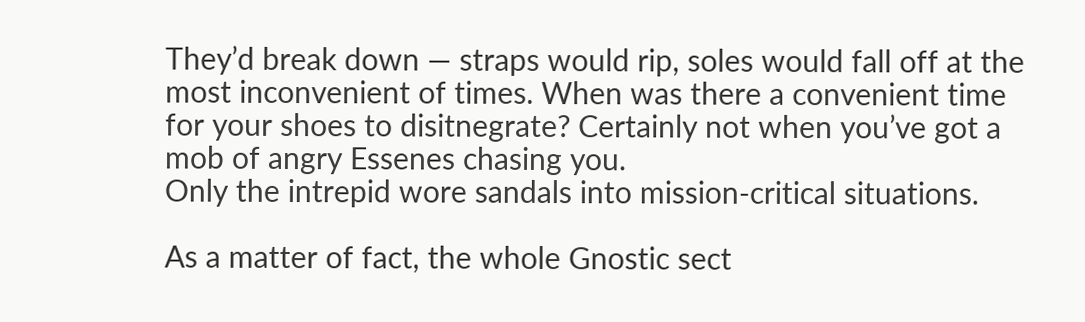They’d break down — straps would rip, soles would fall off at the most inconvenient of times. When was there a convenient time for your shoes to disitnegrate? Certainly not when you’ve got a mob of angry Essenes chasing you.
Only the intrepid wore sandals into mission-critical situations.

As a matter of fact, the whole Gnostic sect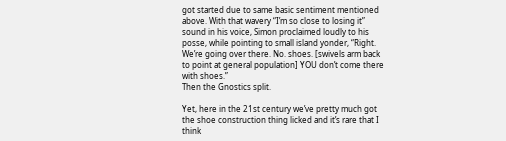got started due to same basic sentiment mentioned above. With that wavery “I’m so close to losing it” sound in his voice, Simon proclaimed loudly to his posse, while pointing to small island yonder, “Right. We’re going over there. No. shoes. [swivels arm back to point at general population] YOU don’t come there with shoes.”
Then the Gnostics split.

Yet, here in the 21st century we’ve pretty much got the shoe construction thing licked and it’s rare that I think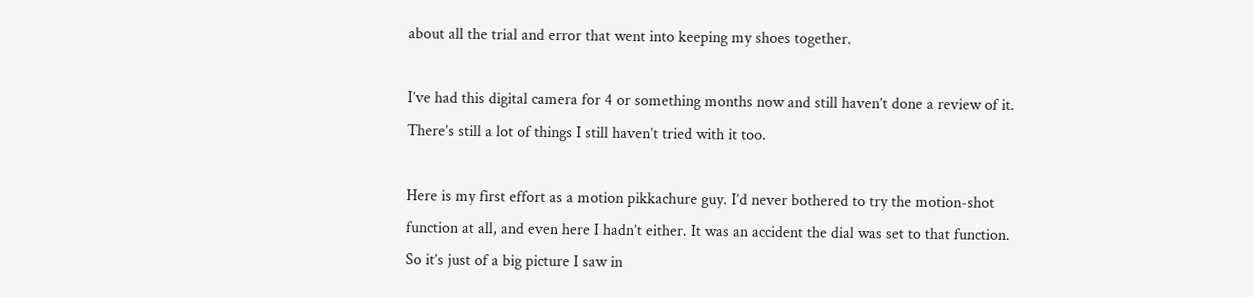about all the trial and error that went into keeping my shoes together.

I’ve had this digital camera for 4 or something months now and still haven’t done a review of it. There’s still a lot of things I still haven’t tried with it too.

Here is my first effort as a motion pikkachure guy. I’d never bothered to try the motion-shot function at all, and even here I hadn’t either. It was an accident the dial was set to that function.
So it’s just of a big picture I saw in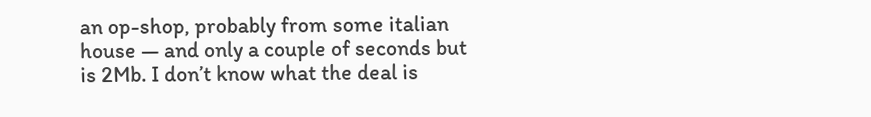an op-shop, probably from some italian house — and only a couple of seconds but is 2Mb. I don’t know what the deal is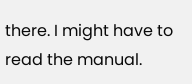there. I might have to read the manual.